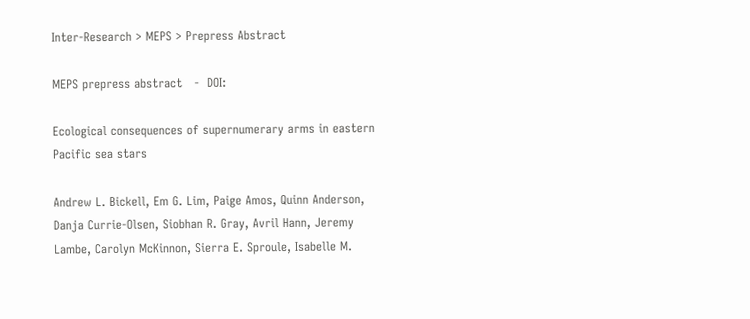Inter-Research > MEPS > Prepress Abstract

MEPS prepress abstract   -  DOI:

Ecological consequences of supernumerary arms in eastern Pacific sea stars

Andrew L. Bickell, Em G. Lim, Paige Amos, Quinn Anderson, Danja Currie-Olsen, Siobhan R. Gray, Avril Hann, Jeremy Lambe, Carolyn McKinnon, Sierra E. Sproule, Isabelle M.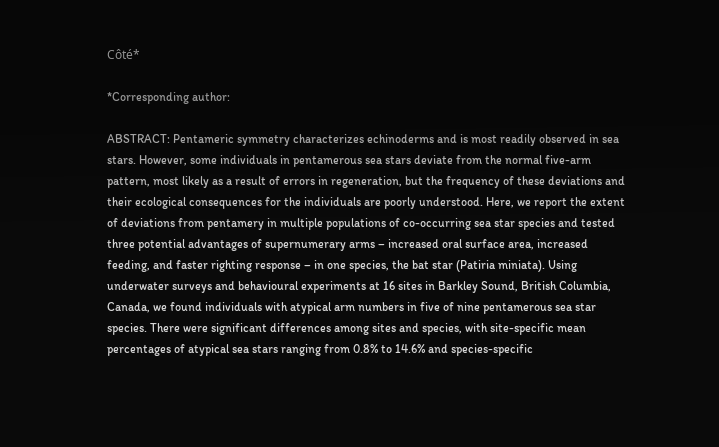Côté*

*Corresponding author:

ABSTRACT: Pentameric symmetry characterizes echinoderms and is most readily observed in sea stars. However, some individuals in pentamerous sea stars deviate from the normal five-arm pattern, most likely as a result of errors in regeneration, but the frequency of these deviations and their ecological consequences for the individuals are poorly understood. Here, we report the extent of deviations from pentamery in multiple populations of co-occurring sea star species and tested three potential advantages of supernumerary arms – increased oral surface area, increased feeding, and faster righting response – in one species, the bat star (Patiria miniata). Using underwater surveys and behavioural experiments at 16 sites in Barkley Sound, British Columbia, Canada, we found individuals with atypical arm numbers in five of nine pentamerous sea star species. There were significant differences among sites and species, with site-specific mean percentages of atypical sea stars ranging from 0.8% to 14.6% and species-specific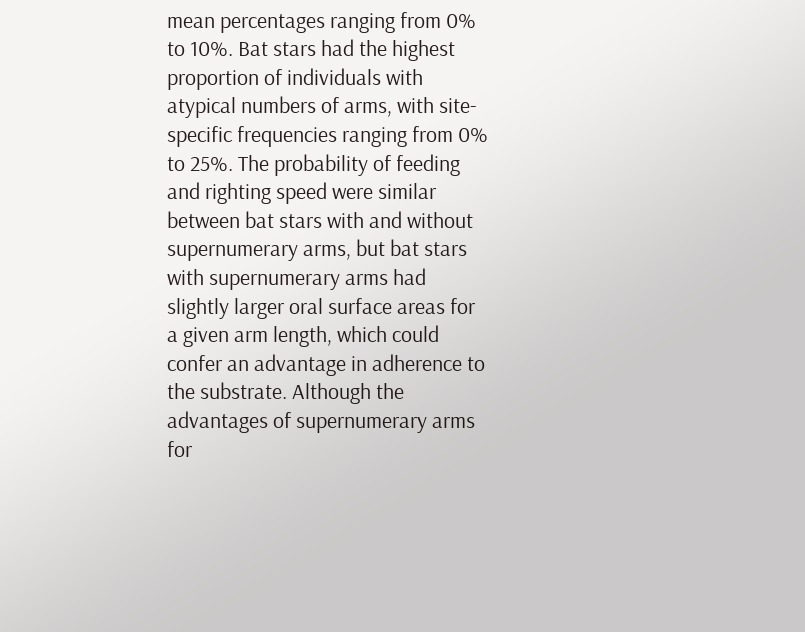mean percentages ranging from 0% to 10%. Bat stars had the highest proportion of individuals with atypical numbers of arms, with site-specific frequencies ranging from 0% to 25%. The probability of feeding and righting speed were similar between bat stars with and without supernumerary arms, but bat stars with supernumerary arms had slightly larger oral surface areas for a given arm length, which could confer an advantage in adherence to the substrate. Although the advantages of supernumerary arms for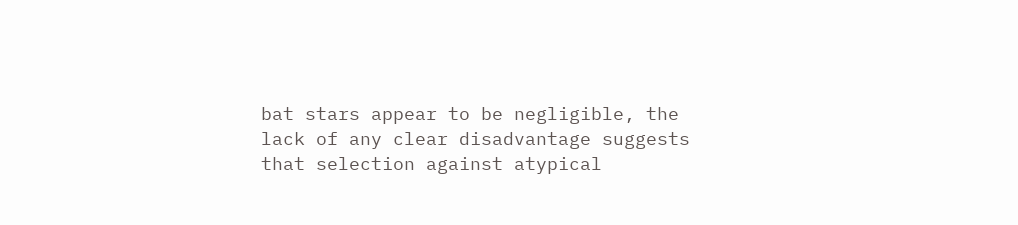bat stars appear to be negligible, the lack of any clear disadvantage suggests that selection against atypical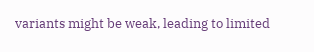variants might be weak, leading to limited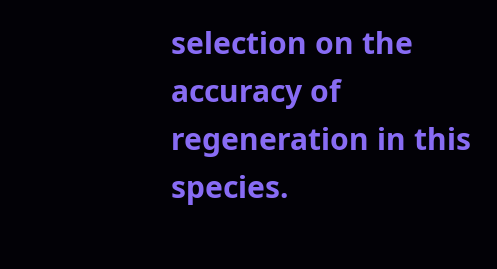selection on the accuracy of regeneration in this species.